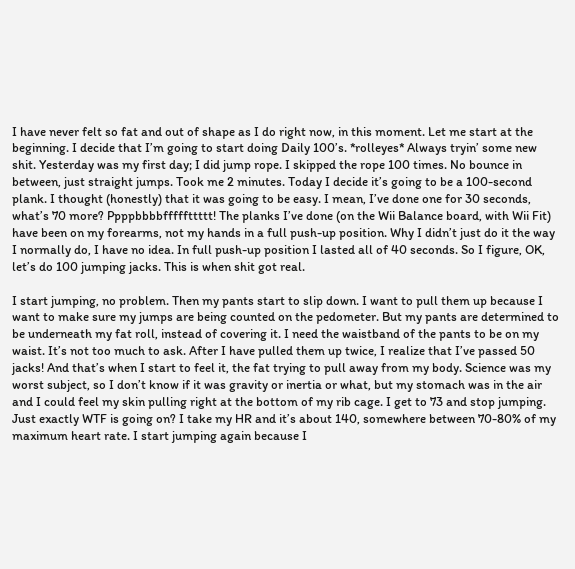I have never felt so fat and out of shape as I do right now, in this moment. Let me start at the beginning. I decide that I’m going to start doing Daily 100’s. *rolleyes* Always tryin’ some new shit. Yesterday was my first day; I did jump rope. I skipped the rope 100 times. No bounce in between, just straight jumps. Took me 2 minutes. Today I decide it’s going to be a 100-second plank. I thought (honestly) that it was going to be easy. I mean, I’ve done one for 30 seconds, what’s 70 more? Ppppbbbbfffffttttt! The planks I’ve done (on the Wii Balance board, with Wii Fit) have been on my forearms, not my hands in a full push-up position. Why I didn’t just do it the way I normally do, I have no idea. In full push-up position I lasted all of 40 seconds. So I figure, OK, let’s do 100 jumping jacks. This is when shit got real.

I start jumping, no problem. Then my pants start to slip down. I want to pull them up because I want to make sure my jumps are being counted on the pedometer. But my pants are determined to be underneath my fat roll, instead of covering it. I need the waistband of the pants to be on my waist. It’s not too much to ask. After I have pulled them up twice, I realize that I’ve passed 50 jacks! And that’s when I start to feel it, the fat trying to pull away from my body. Science was my worst subject, so I don’t know if it was gravity or inertia or what, but my stomach was in the air and I could feel my skin pulling right at the bottom of my rib cage. I get to 73 and stop jumping. Just exactly WTF is going on? I take my HR and it’s about 140, somewhere between 70-80% of my maximum heart rate. I start jumping again because I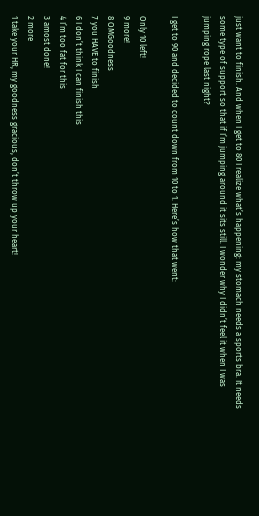just want to finish. And when I get to 80 I realize what’s happening: my stomach needs a sports bra. It needs some type of support so that if I’m jumping around it sits still. I wonder why I didn’t feel it when I was jumping rope last night?

I get to 90 and decided to count down from 10 to 1. Here’s how that went:

Only 10 left!
9 more!
8 OMGoodness
7 you HAVE to finish
6 I don’t think I can finish this
4 I’m too fat for this
3 amost done!
2 more
1 take your HR, my goodness gracious, don’t throw up your heart!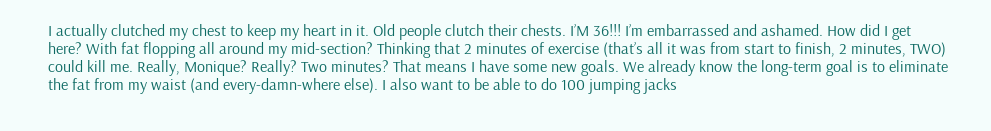I actually clutched my chest to keep my heart in it. Old people clutch their chests. I’M 36!!! I’m embarrassed and ashamed. How did I get here? With fat flopping all around my mid-section? Thinking that 2 minutes of exercise (that’s all it was from start to finish, 2 minutes, TWO) could kill me. Really, Monique? Really? Two minutes? That means I have some new goals. We already know the long-term goal is to eliminate the fat from my waist (and every-damn-where else). I also want to be able to do 100 jumping jacks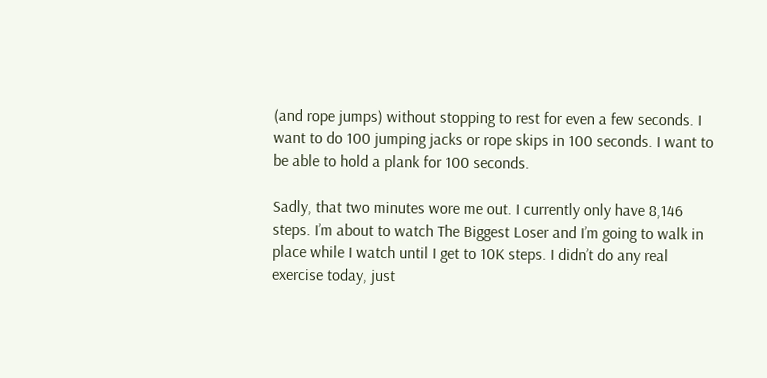(and rope jumps) without stopping to rest for even a few seconds. I want to do 100 jumping jacks or rope skips in 100 seconds. I want to be able to hold a plank for 100 seconds.

Sadly, that two minutes wore me out. I currently only have 8,146 steps. I’m about to watch The Biggest Loser and I’m going to walk in place while I watch until I get to 10K steps. I didn’t do any real exercise today, just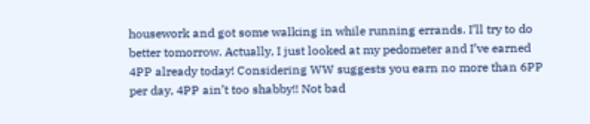housework and got some walking in while running errands. I’ll try to do better tomorrow. Actually, I just looked at my pedometer and I’ve earned 4PP already today! Considering WW suggests you earn no more than 6PP per day, 4PP ain’t too shabby!! Not bad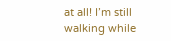at all! I’m still walking while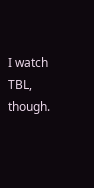I watch TBL, though.